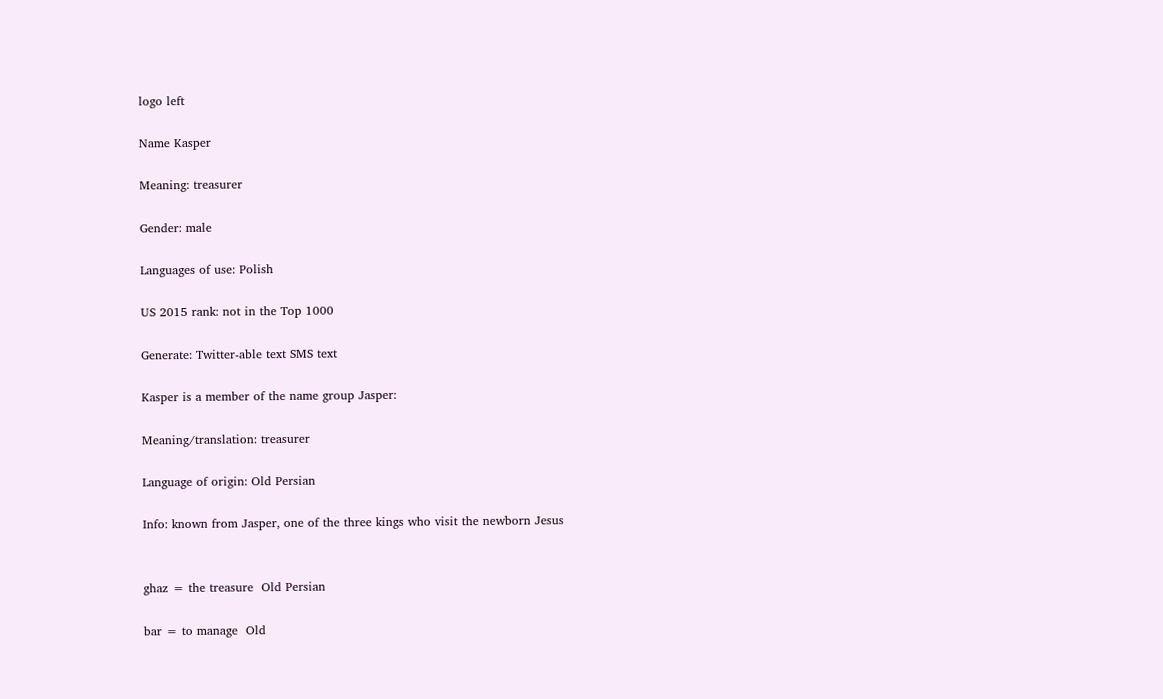logo left

Name Kasper

Meaning: treasurer

Gender: male

Languages of use: Polish

US 2015 rank: not in the Top 1000

Generate: Twitter-able text SMS text

Kasper is a member of the name group Jasper:

Meaning/translation: treasurer

Language of origin: Old Persian

Info: known from Jasper, one of the three kings who visit the newborn Jesus


ghaz = the treasure  Old Persian

bar = to manage  Old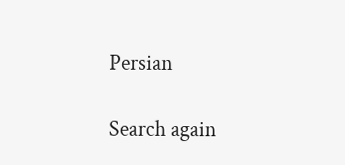Persian

Search again